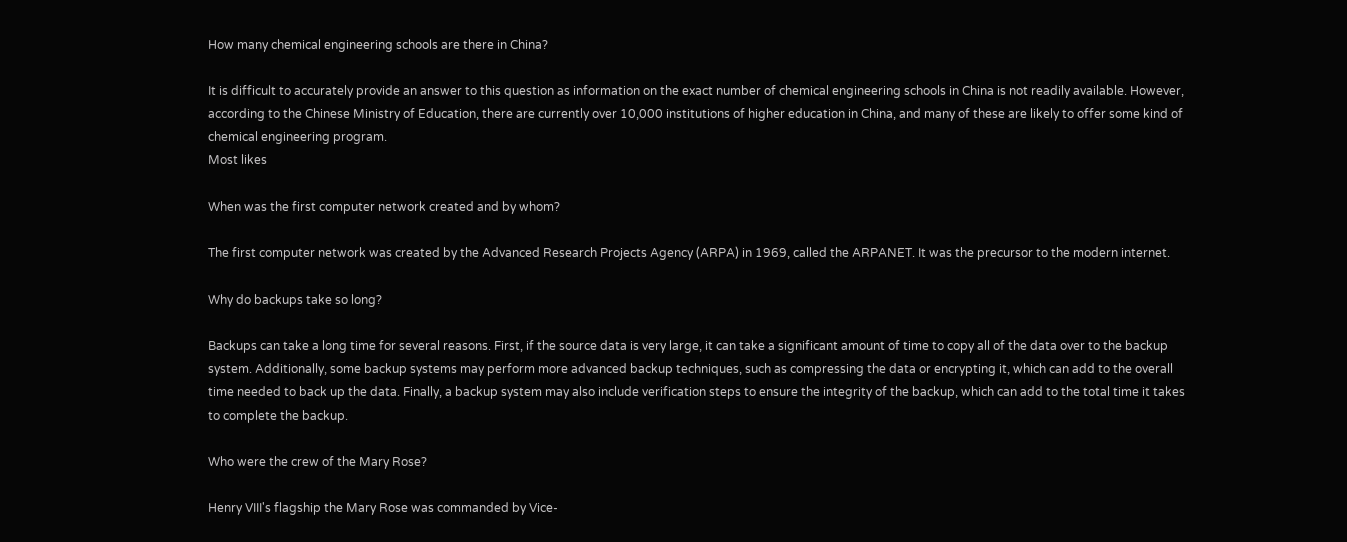How many chemical engineering schools are there in China?

It is difficult to accurately provide an answer to this question as information on the exact number of chemical engineering schools in China is not readily available. However, according to the Chinese Ministry of Education, there are currently over 10,000 institutions of higher education in China, and many of these are likely to offer some kind of chemical engineering program.
Most likes

When was the first computer network created and by whom?

The first computer network was created by the Advanced Research Projects Agency (ARPA) in 1969, called the ARPANET. It was the precursor to the modern internet.

Why do backups take so long?

Backups can take a long time for several reasons. First, if the source data is very large, it can take a significant amount of time to copy all of the data over to the backup system. Additionally, some backup systems may perform more advanced backup techniques, such as compressing the data or encrypting it, which can add to the overall time needed to back up the data. Finally, a backup system may also include verification steps to ensure the integrity of the backup, which can add to the total time it takes to complete the backup.

Who were the crew of the Mary Rose?

Henry VIII's flagship the Mary Rose was commanded by Vice-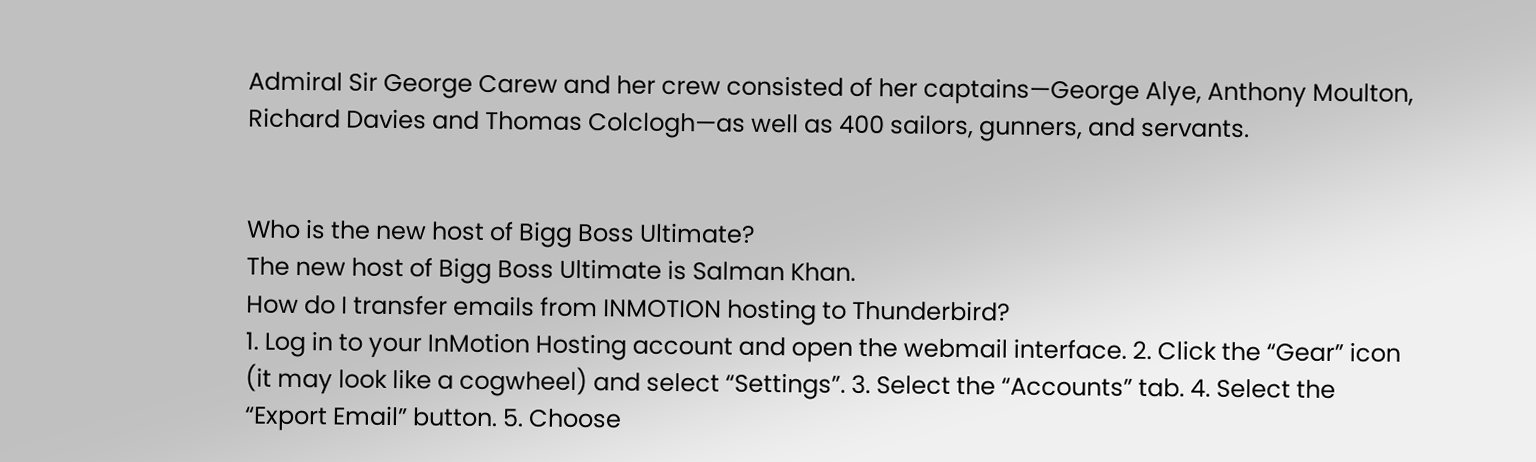Admiral Sir George Carew and her crew consisted of her captains—George Alye, Anthony Moulton, Richard Davies and Thomas Colclogh—as well as 400 sailors, gunners, and servants.


Who is the new host of Bigg Boss Ultimate?
The new host of Bigg Boss Ultimate is Salman Khan.
How do I transfer emails from INMOTION hosting to Thunderbird?
1. Log in to your InMotion Hosting account and open the webmail interface. 2. Click the “Gear” icon (it may look like a cogwheel) and select “Settings”. 3. Select the “Accounts” tab. 4. Select the “Export Email” button. 5. Choose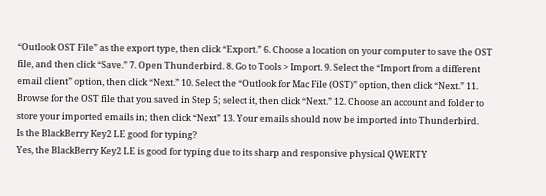“Outlook OST File” as the export type, then click “Export.” 6. Choose a location on your computer to save the OST file, and then click “Save.” 7. Open Thunderbird. 8. Go to Tools > Import. 9. Select the “Import from a different email client” option, then click “Next.” 10. Select the “Outlook for Mac File (OST)” option, then click “Next.” 11. Browse for the OST file that you saved in Step 5; select it, then click “Next.” 12. Choose an account and folder to store your imported emails in; then click “Next” 13. Your emails should now be imported into Thunderbird.
Is the BlackBerry Key2 LE good for typing?
Yes, the BlackBerry Key2 LE is good for typing due to its sharp and responsive physical QWERTY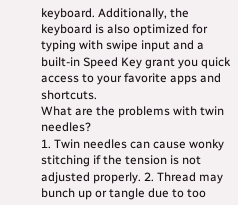keyboard. Additionally, the keyboard is also optimized for typing with swipe input and a built-in Speed Key grant you quick access to your favorite apps and shortcuts.
What are the problems with twin needles?
1. Twin needles can cause wonky stitching if the tension is not adjusted properly. 2. Thread may bunch up or tangle due to too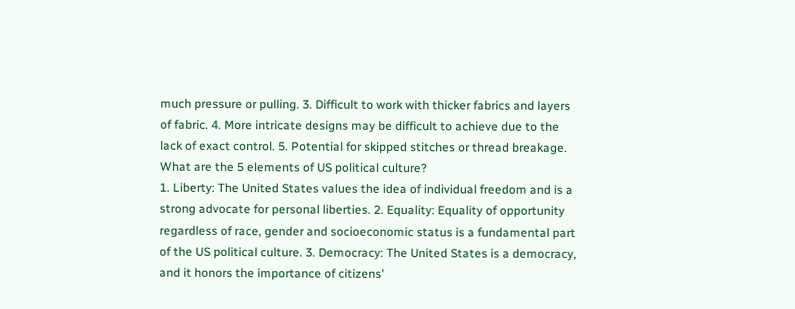much pressure or pulling. 3. Difficult to work with thicker fabrics and layers of fabric. 4. More intricate designs may be difficult to achieve due to the lack of exact control. 5. Potential for skipped stitches or thread breakage.
What are the 5 elements of US political culture?
1. Liberty: The United States values the idea of individual freedom and is a strong advocate for personal liberties. 2. Equality: Equality of opportunity regardless of race, gender and socioeconomic status is a fundamental part of the US political culture. 3. Democracy: The United States is a democracy, and it honors the importance of citizens'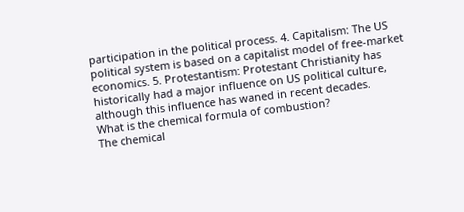participation in the political process. 4. Capitalism: The US political system is based on a capitalist model of free-market economics. 5. Protestantism: Protestant Christianity has historically had a major influence on US political culture, although this influence has waned in recent decades.
What is the chemical formula of combustion?
The chemical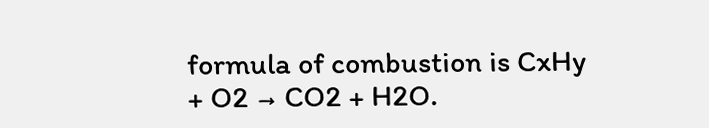formula of combustion is CxHy + O2 → CO2 + H2O.